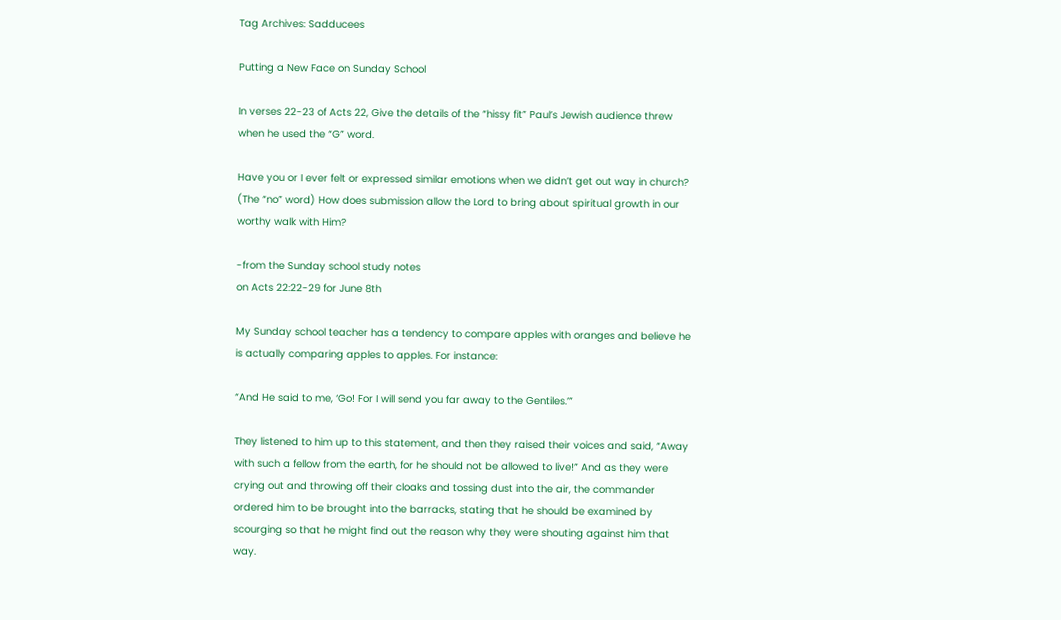Tag Archives: Sadducees

Putting a New Face on Sunday School

In verses 22-23 of Acts 22, Give the details of the “hissy fit” Paul’s Jewish audience threw when he used the “G” word.

Have you or I ever felt or expressed similar emotions when we didn’t get out way in church? (The “no” word) How does submission allow the Lord to bring about spiritual growth in our worthy walk with Him?

-from the Sunday school study notes
on Acts 22:22-29 for June 8th

My Sunday school teacher has a tendency to compare apples with oranges and believe he is actually comparing apples to apples. For instance:

“And He said to me, ‘Go! For I will send you far away to the Gentiles.’”

They listened to him up to this statement, and then they raised their voices and said, “Away with such a fellow from the earth, for he should not be allowed to live!” And as they were crying out and throwing off their cloaks and tossing dust into the air, the commander ordered him to be brought into the barracks, stating that he should be examined by scourging so that he might find out the reason why they were shouting against him that way.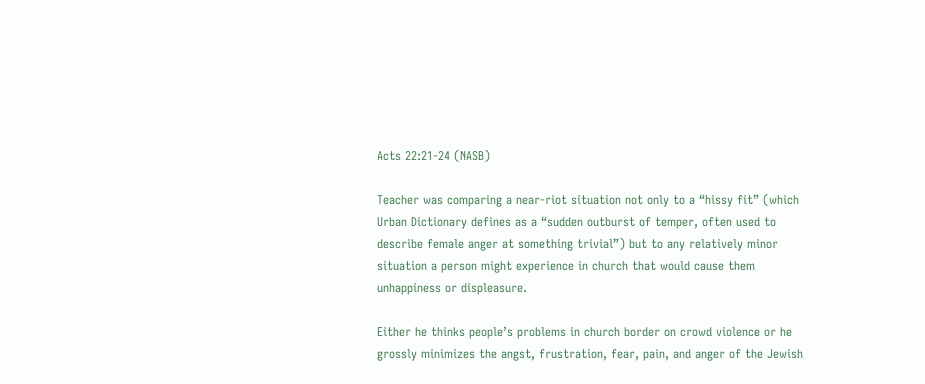Acts 22:21-24 (NASB)

Teacher was comparing a near-riot situation not only to a “hissy fit” (which Urban Dictionary defines as a “sudden outburst of temper, often used to describe female anger at something trivial”) but to any relatively minor situation a person might experience in church that would cause them unhappiness or displeasure.

Either he thinks people’s problems in church border on crowd violence or he grossly minimizes the angst, frustration, fear, pain, and anger of the Jewish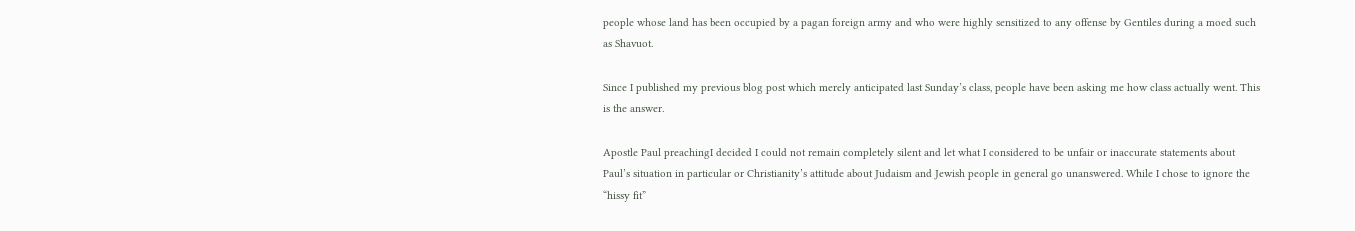people whose land has been occupied by a pagan foreign army and who were highly sensitized to any offense by Gentiles during a moed such as Shavuot.

Since I published my previous blog post which merely anticipated last Sunday’s class, people have been asking me how class actually went. This is the answer.

Apostle Paul preachingI decided I could not remain completely silent and let what I considered to be unfair or inaccurate statements about Paul’s situation in particular or Christianity’s attitude about Judaism and Jewish people in general go unanswered. While I chose to ignore the “hissy fit”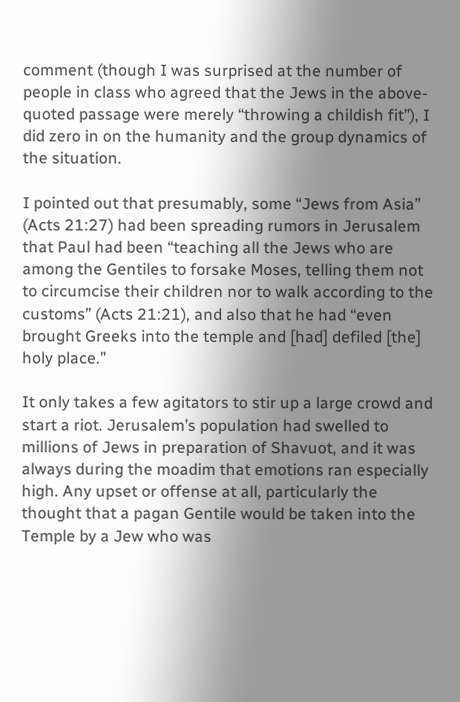comment (though I was surprised at the number of people in class who agreed that the Jews in the above-quoted passage were merely “throwing a childish fit”), I did zero in on the humanity and the group dynamics of the situation.

I pointed out that presumably, some “Jews from Asia” (Acts 21:27) had been spreading rumors in Jerusalem that Paul had been “teaching all the Jews who are among the Gentiles to forsake Moses, telling them not to circumcise their children nor to walk according to the customs” (Acts 21:21), and also that he had “even brought Greeks into the temple and [had] defiled [the] holy place.”

It only takes a few agitators to stir up a large crowd and start a riot. Jerusalem’s population had swelled to millions of Jews in preparation of Shavuot, and it was always during the moadim that emotions ran especially high. Any upset or offense at all, particularly the thought that a pagan Gentile would be taken into the Temple by a Jew who was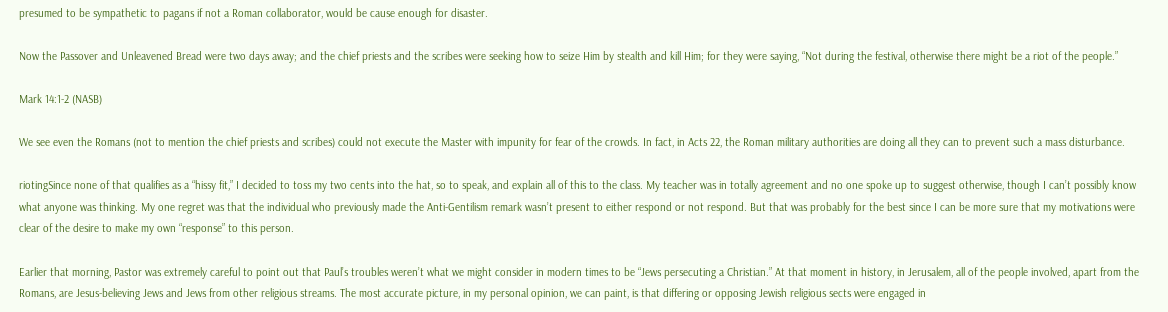presumed to be sympathetic to pagans if not a Roman collaborator, would be cause enough for disaster.

Now the Passover and Unleavened Bread were two days away; and the chief priests and the scribes were seeking how to seize Him by stealth and kill Him; for they were saying, “Not during the festival, otherwise there might be a riot of the people.”

Mark 14:1-2 (NASB)

We see even the Romans (not to mention the chief priests and scribes) could not execute the Master with impunity for fear of the crowds. In fact, in Acts 22, the Roman military authorities are doing all they can to prevent such a mass disturbance.

riotingSince none of that qualifies as a “hissy fit,” I decided to toss my two cents into the hat, so to speak, and explain all of this to the class. My teacher was in totally agreement and no one spoke up to suggest otherwise, though I can’t possibly know what anyone was thinking. My one regret was that the individual who previously made the Anti-Gentilism remark wasn’t present to either respond or not respond. But that was probably for the best since I can be more sure that my motivations were clear of the desire to make my own “response” to this person.

Earlier that morning, Pastor was extremely careful to point out that Paul’s troubles weren’t what we might consider in modern times to be “Jews persecuting a Christian.” At that moment in history, in Jerusalem, all of the people involved, apart from the Romans, are Jesus-believing Jews and Jews from other religious streams. The most accurate picture, in my personal opinion, we can paint, is that differing or opposing Jewish religious sects were engaged in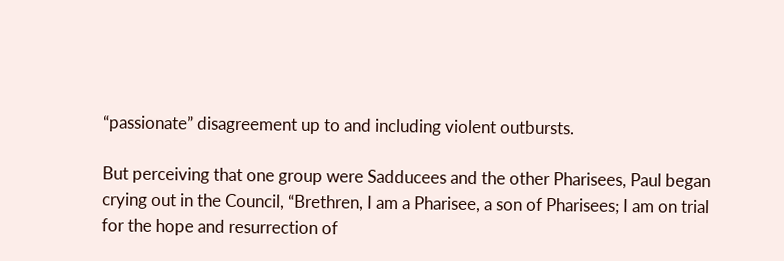“passionate” disagreement up to and including violent outbursts.

But perceiving that one group were Sadducees and the other Pharisees, Paul began crying out in the Council, “Brethren, I am a Pharisee, a son of Pharisees; I am on trial for the hope and resurrection of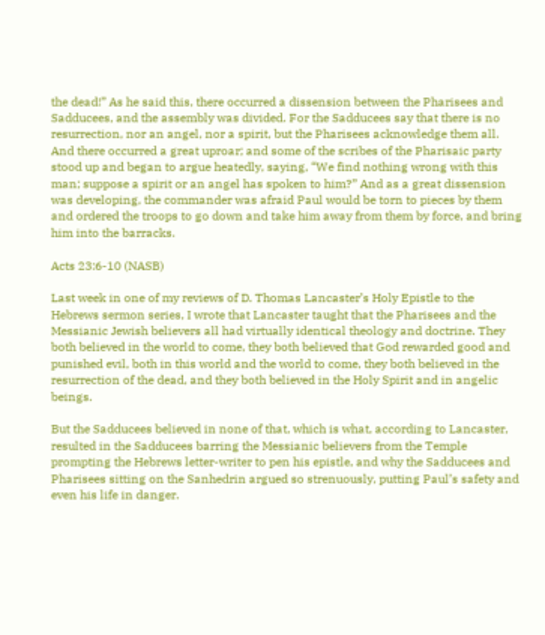the dead!” As he said this, there occurred a dissension between the Pharisees and Sadducees, and the assembly was divided. For the Sadducees say that there is no resurrection, nor an angel, nor a spirit, but the Pharisees acknowledge them all. And there occurred a great uproar; and some of the scribes of the Pharisaic party stood up and began to argue heatedly, saying, “We find nothing wrong with this man; suppose a spirit or an angel has spoken to him?” And as a great dissension was developing, the commander was afraid Paul would be torn to pieces by them and ordered the troops to go down and take him away from them by force, and bring him into the barracks.

Acts 23:6-10 (NASB)

Last week in one of my reviews of D. Thomas Lancaster’s Holy Epistle to the Hebrews sermon series, I wrote that Lancaster taught that the Pharisees and the Messianic Jewish believers all had virtually identical theology and doctrine. They both believed in the world to come, they both believed that God rewarded good and punished evil, both in this world and the world to come, they both believed in the resurrection of the dead, and they both believed in the Holy Spirit and in angelic beings.

But the Sadducees believed in none of that, which is what, according to Lancaster, resulted in the Sadducees barring the Messianic believers from the Temple prompting the Hebrews letter-writer to pen his epistle, and why the Sadducees and Pharisees sitting on the Sanhedrin argued so strenuously, putting Paul’s safety and even his life in danger.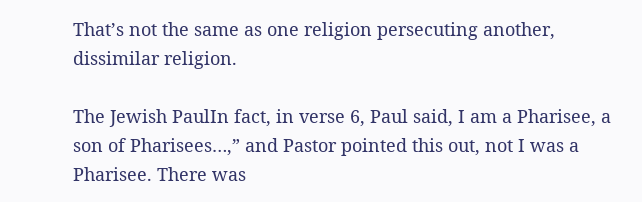That’s not the same as one religion persecuting another, dissimilar religion.

The Jewish PaulIn fact, in verse 6, Paul said, I am a Pharisee, a son of Pharisees…,” and Pastor pointed this out, not I was a Pharisee. There was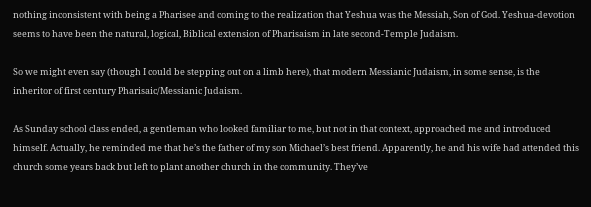nothing inconsistent with being a Pharisee and coming to the realization that Yeshua was the Messiah, Son of God. Yeshua-devotion seems to have been the natural, logical, Biblical extension of Pharisaism in late second-Temple Judaism.

So we might even say (though I could be stepping out on a limb here), that modern Messianic Judaism, in some sense, is the inheritor of first century Pharisaic/Messianic Judaism.

As Sunday school class ended, a gentleman who looked familiar to me, but not in that context, approached me and introduced himself. Actually, he reminded me that he’s the father of my son Michael’s best friend. Apparently, he and his wife had attended this church some years back but left to plant another church in the community. They’ve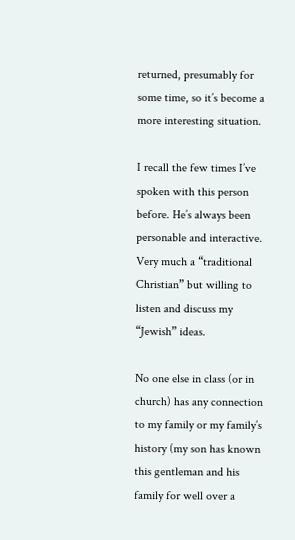returned, presumably for some time, so it’s become a more interesting situation.

I recall the few times I’ve spoken with this person before. He’s always been personable and interactive. Very much a “traditional Christian” but willing to listen and discuss my “Jewish” ideas.

No one else in class (or in church) has any connection to my family or my family’s history (my son has known this gentleman and his family for well over a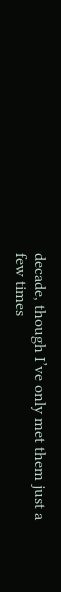decade, though I’ve only met them just a few times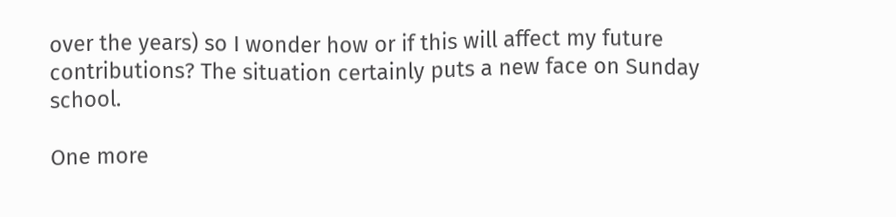over the years) so I wonder how or if this will affect my future contributions? The situation certainly puts a new face on Sunday school.

One more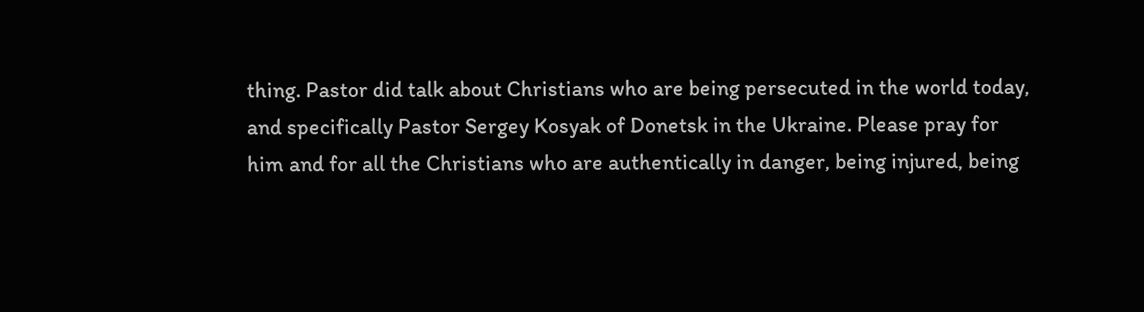thing. Pastor did talk about Christians who are being persecuted in the world today, and specifically Pastor Sergey Kosyak of Donetsk in the Ukraine. Please pray for him and for all the Christians who are authentically in danger, being injured, being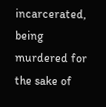incarcerated, being murdered for the sake of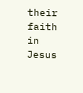their faith in Jesus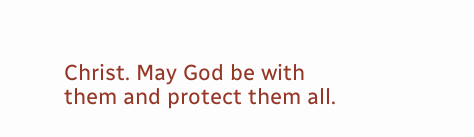Christ. May God be with them and protect them all.